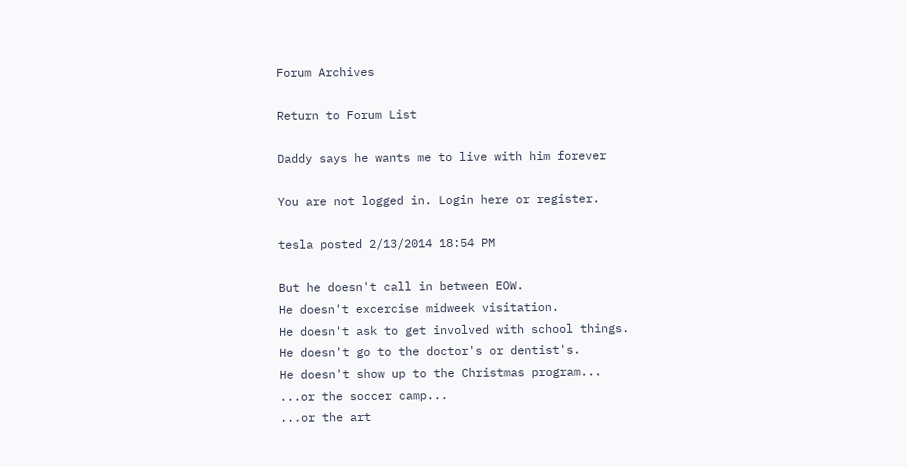Forum Archives

Return to Forum List

Daddy says he wants me to live with him forever

You are not logged in. Login here or register.

tesla posted 2/13/2014 18:54 PM

But he doesn't call in between EOW.
He doesn't excercise midweek visitation.
He doesn't ask to get involved with school things.
He doesn't go to the doctor's or dentist's.
He doesn't show up to the Christmas program...
...or the soccer camp...
...or the art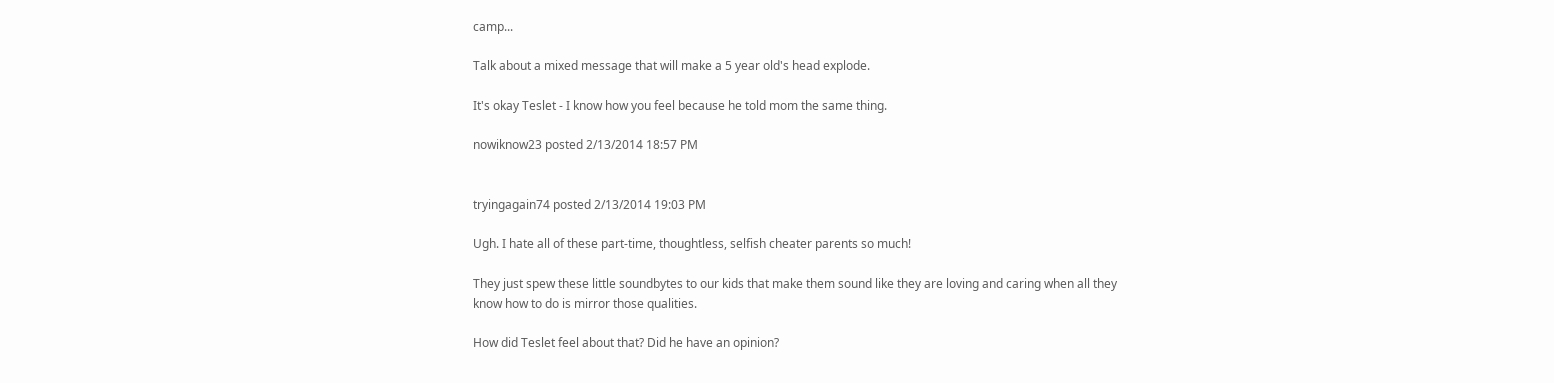camp...

Talk about a mixed message that will make a 5 year old's head explode.

It's okay Teslet - I know how you feel because he told mom the same thing.

nowiknow23 posted 2/13/2014 18:57 PM


tryingagain74 posted 2/13/2014 19:03 PM

Ugh. I hate all of these part-time, thoughtless, selfish cheater parents so much!

They just spew these little soundbytes to our kids that make them sound like they are loving and caring when all they know how to do is mirror those qualities.

How did Teslet feel about that? Did he have an opinion?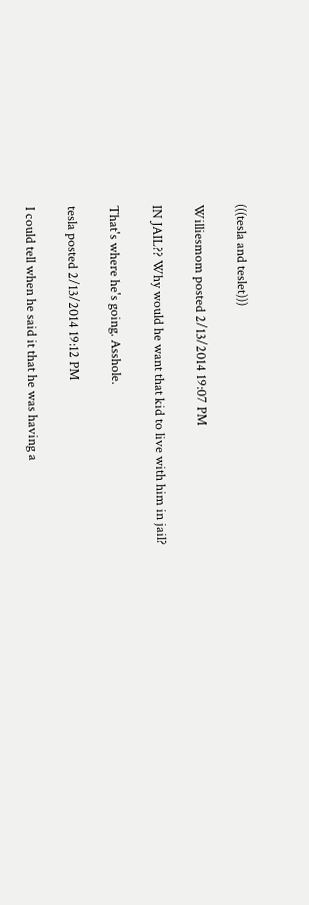(((tesla and teslet)))

Williesmom posted 2/13/2014 19:07 PM

IN JAIL?? Why would he want that kid to live with him in jail?

That's where he's going. Asshole.

tesla posted 2/13/2014 19:12 PM

I could tell when he said it that he was having a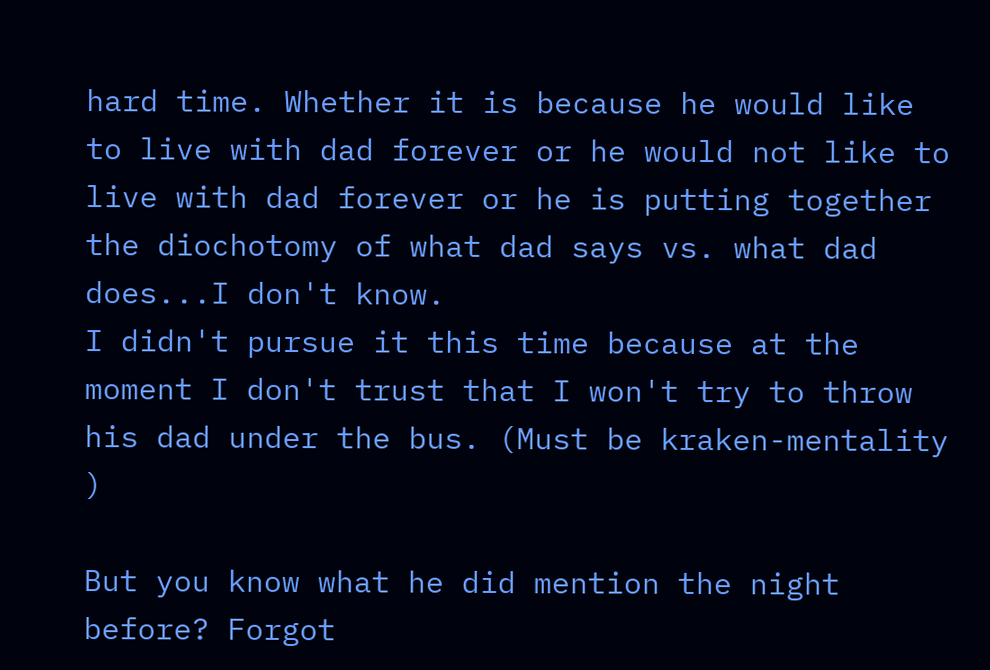hard time. Whether it is because he would like to live with dad forever or he would not like to live with dad forever or he is putting together the diochotomy of what dad says vs. what dad does...I don't know.
I didn't pursue it this time because at the moment I don't trust that I won't try to throw his dad under the bus. (Must be kraken-mentality )

But you know what he did mention the night before? Forgot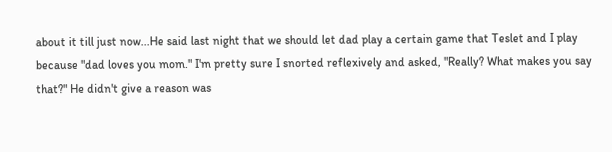about it till just now...He said last night that we should let dad play a certain game that Teslet and I play because "dad loves you mom." I'm pretty sure I snorted reflexively and asked, "Really? What makes you say that?" He didn't give a reason was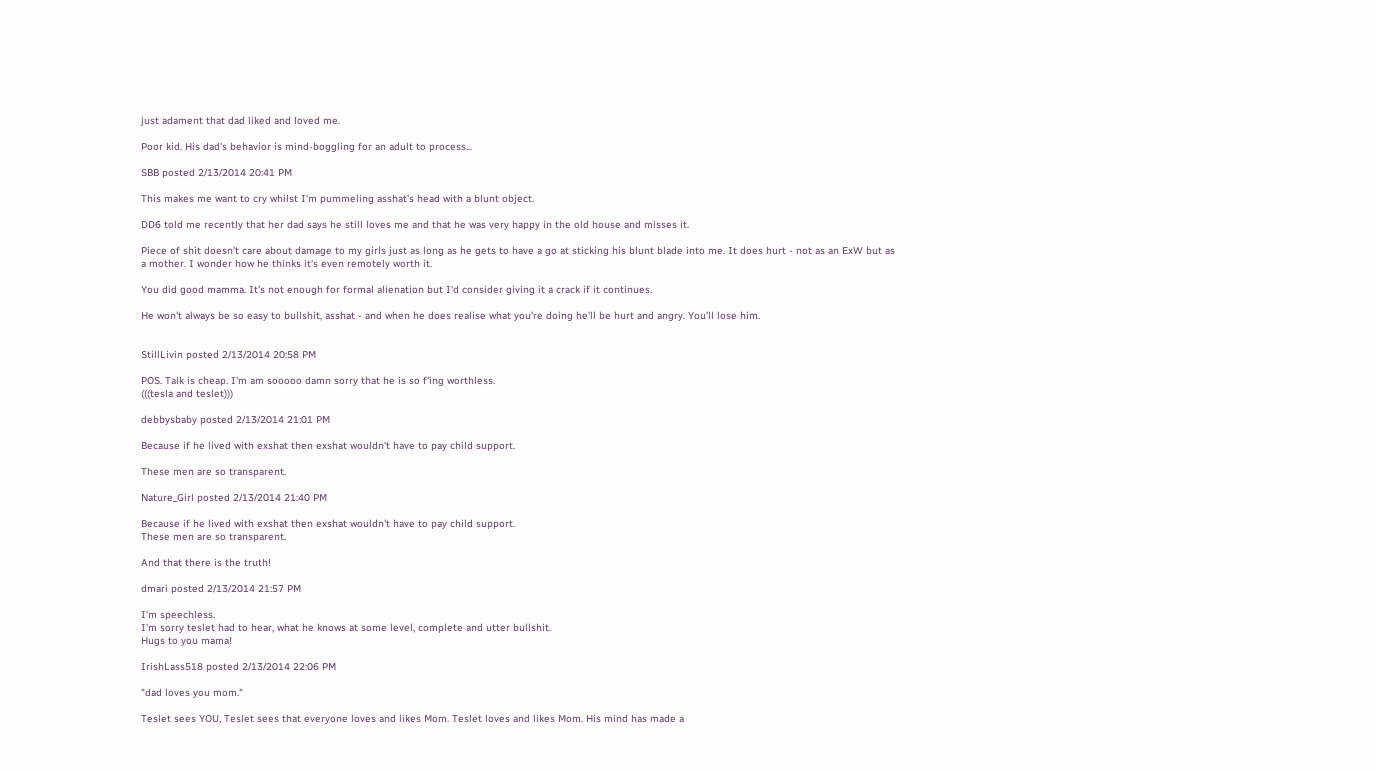just adament that dad liked and loved me.

Poor kid. His dad's behavior is mind-boggling for an adult to process...

SBB posted 2/13/2014 20:41 PM

This makes me want to cry whilst I'm pummeling asshat's head with a blunt object.

DD6 told me recently that her dad says he still loves me and that he was very happy in the old house and misses it.

Piece of shit doesn't care about damage to my girls just as long as he gets to have a go at sticking his blunt blade into me. It does hurt - not as an ExW but as a mother. I wonder how he thinks it's even remotely worth it.

You did good mamma. It's not enough for formal alienation but I'd consider giving it a crack if it continues.

He won't always be so easy to bullshit, asshat - and when he does realise what you're doing he'll be hurt and angry. You'll lose him.


StillLivin posted 2/13/2014 20:58 PM

POS. Talk is cheap. I'm am sooooo damn sorry that he is so f'ing worthless.
(((tesla and teslet)))

debbysbaby posted 2/13/2014 21:01 PM

Because if he lived with exshat then exshat wouldn't have to pay child support.

These men are so transparent.

Nature_Girl posted 2/13/2014 21:40 PM

Because if he lived with exshat then exshat wouldn't have to pay child support.
These men are so transparent.

And that there is the truth!

dmari posted 2/13/2014 21:57 PM

I'm speechless.
I'm sorry teslet had to hear, what he knows at some level, complete and utter bullshit.
Hugs to you mama!

IrishLass518 posted 2/13/2014 22:06 PM

"dad loves you mom."

Teslet sees YOU, Teslet sees that everyone loves and likes Mom. Teslet loves and likes Mom. His mind has made a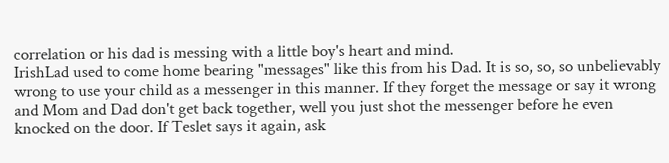correlation or his dad is messing with a little boy's heart and mind.
IrishLad used to come home bearing "messages" like this from his Dad. It is so, so, so unbelievably wrong to use your child as a messenger in this manner. If they forget the message or say it wrong and Mom and Dad don't get back together, well you just shot the messenger before he even knocked on the door. If Teslet says it again, ask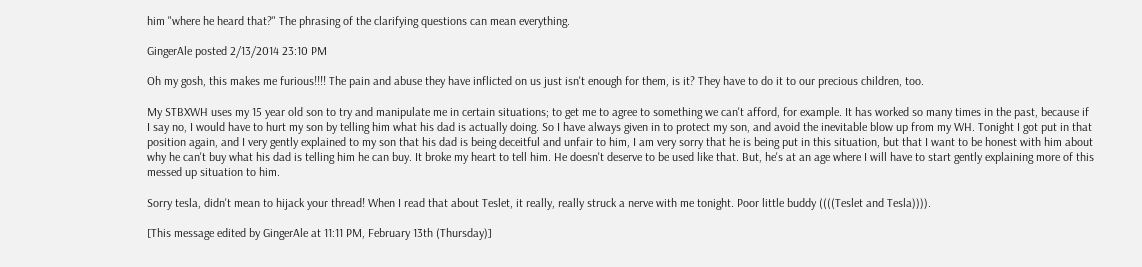him "where he heard that?" The phrasing of the clarifying questions can mean everything.

GingerAle posted 2/13/2014 23:10 PM

Oh my gosh, this makes me furious!!!! The pain and abuse they have inflicted on us just isn't enough for them, is it? They have to do it to our precious children, too.

My STBXWH uses my 15 year old son to try and manipulate me in certain situations; to get me to agree to something we can't afford, for example. It has worked so many times in the past, because if I say no, I would have to hurt my son by telling him what his dad is actually doing. So I have always given in to protect my son, and avoid the inevitable blow up from my WH. Tonight I got put in that position again, and I very gently explained to my son that his dad is being deceitful and unfair to him, I am very sorry that he is being put in this situation, but that I want to be honest with him about why he can't buy what his dad is telling him he can buy. It broke my heart to tell him. He doesn't deserve to be used like that. But, he's at an age where I will have to start gently explaining more of this messed up situation to him.

Sorry tesla, didn't mean to hijack your thread! When I read that about Teslet, it really, really struck a nerve with me tonight. Poor little buddy ((((Teslet and Tesla)))).

[This message edited by GingerAle at 11:11 PM, February 13th (Thursday)]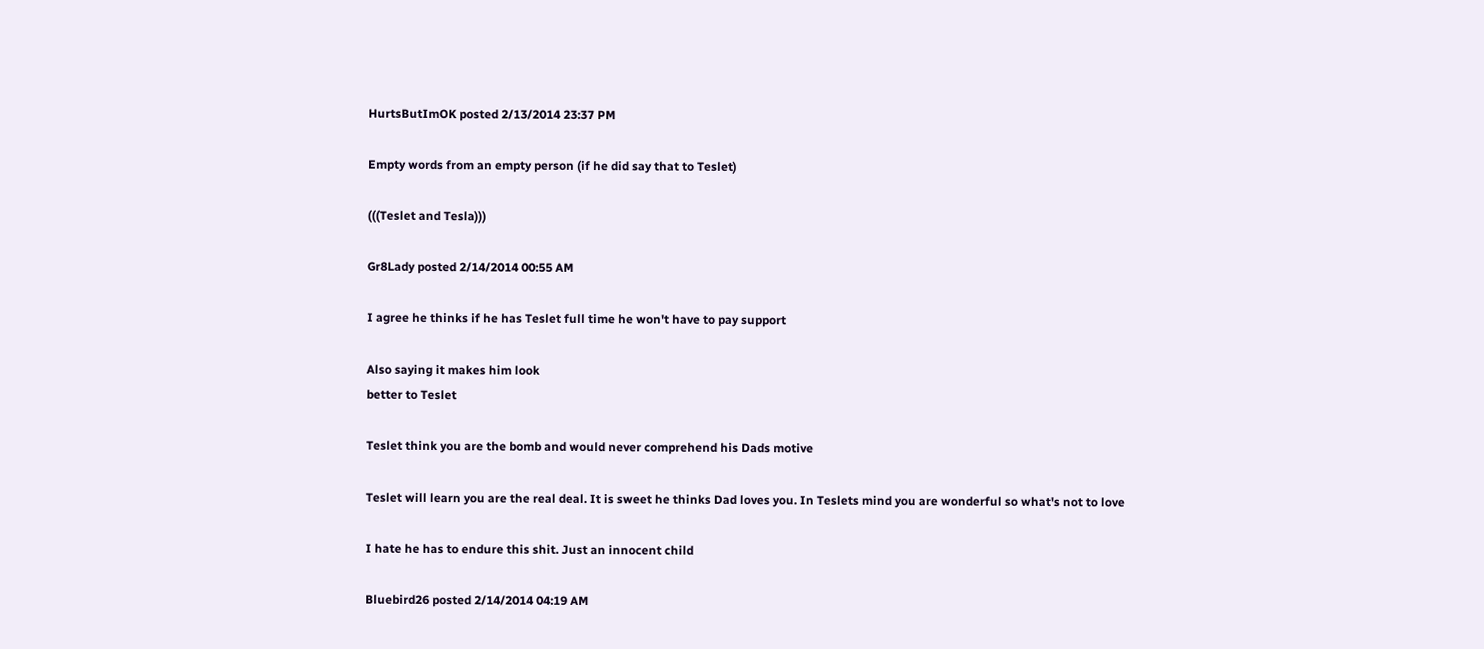HurtsButImOK posted 2/13/2014 23:37 PM

Empty words from an empty person (if he did say that to Teslet)

(((Teslet and Tesla)))

Gr8Lady posted 2/14/2014 00:55 AM

I agree he thinks if he has Teslet full time he won't have to pay support

Also saying it makes him look
better to Teslet

Teslet think you are the bomb and would never comprehend his Dads motive

Teslet will learn you are the real deal. It is sweet he thinks Dad loves you. In Teslets mind you are wonderful so what's not to love

I hate he has to endure this shit. Just an innocent child

Bluebird26 posted 2/14/2014 04:19 AM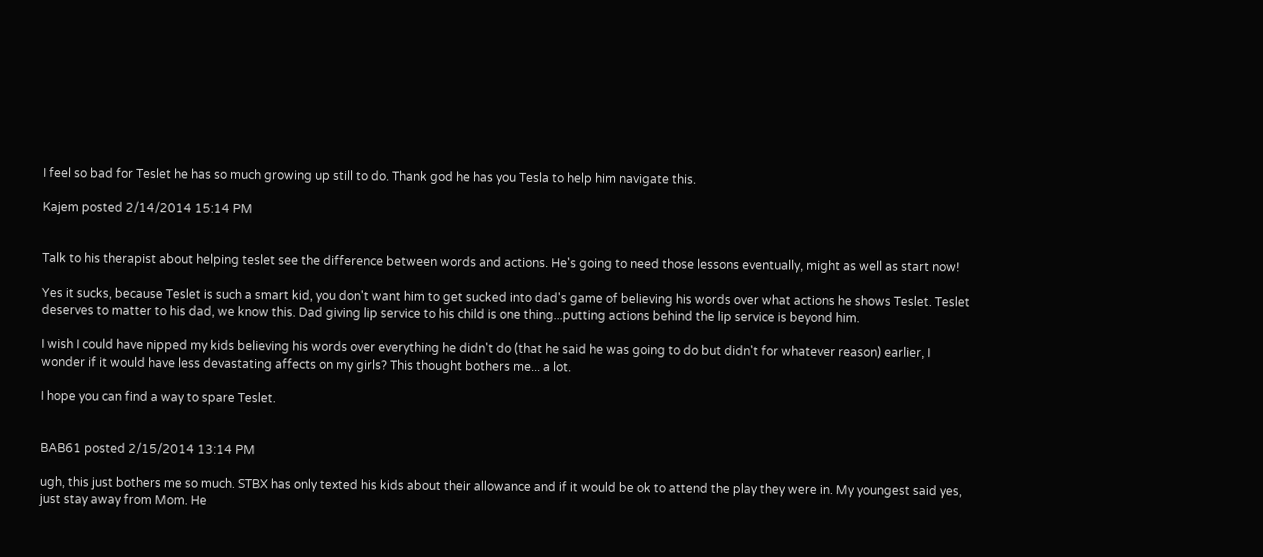I feel so bad for Teslet he has so much growing up still to do. Thank god he has you Tesla to help him navigate this.

Kajem posted 2/14/2014 15:14 PM


Talk to his therapist about helping teslet see the difference between words and actions. He's going to need those lessons eventually, might as well as start now!

Yes it sucks, because Teslet is such a smart kid, you don't want him to get sucked into dad's game of believing his words over what actions he shows Teslet. Teslet deserves to matter to his dad, we know this. Dad giving lip service to his child is one thing...putting actions behind the lip service is beyond him.

I wish I could have nipped my kids believing his words over everything he didn't do (that he said he was going to do but didn't for whatever reason) earlier, I wonder if it would have less devastating affects on my girls? This thought bothers me... a lot.

I hope you can find a way to spare Teslet.


BAB61 posted 2/15/2014 13:14 PM

ugh, this just bothers me so much. STBX has only texted his kids about their allowance and if it would be ok to attend the play they were in. My youngest said yes, just stay away from Mom. He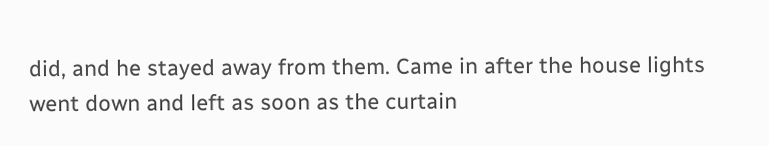did, and he stayed away from them. Came in after the house lights went down and left as soon as the curtain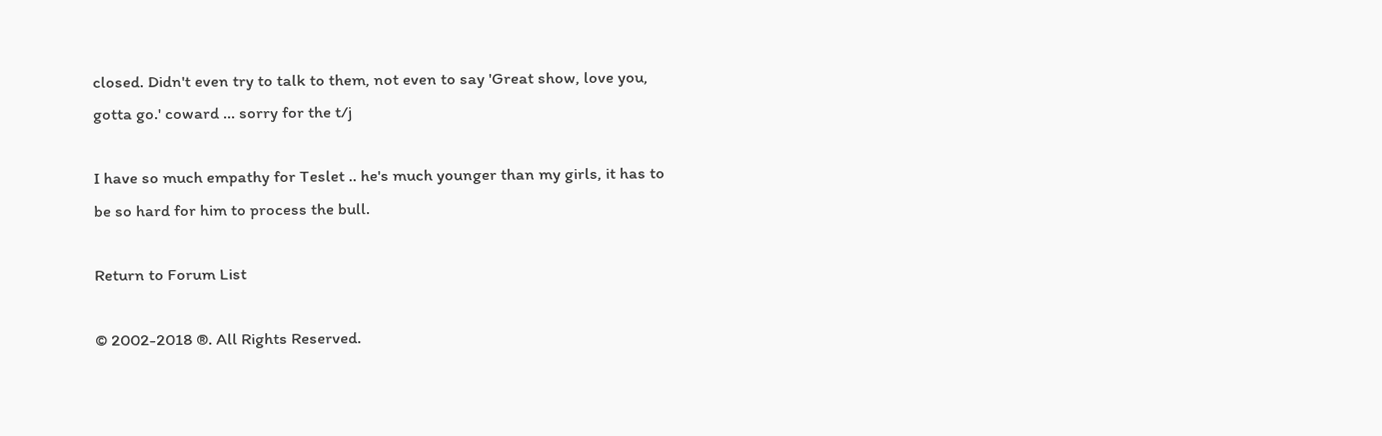closed. Didn't even try to talk to them, not even to say 'Great show, love you, gotta go.' coward ... sorry for the t/j

I have so much empathy for Teslet .. he's much younger than my girls, it has to be so hard for him to process the bull.

Return to Forum List

© 2002-2018 ®. All Rights Reserved.